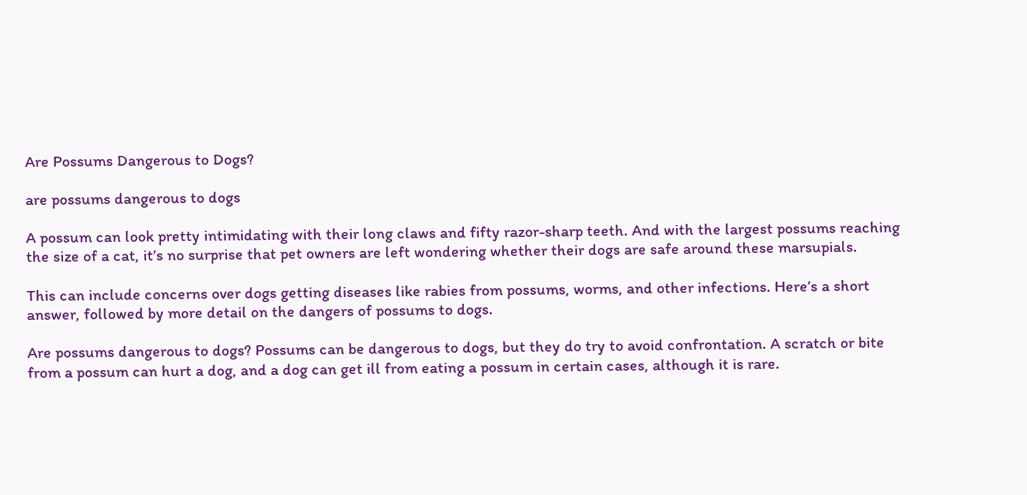Are Possums Dangerous to Dogs?

are possums dangerous to dogs

A possum can look pretty intimidating with their long claws and fifty razor-sharp teeth. And with the largest possums reaching the size of a cat, it’s no surprise that pet owners are left wondering whether their dogs are safe around these marsupials.

This can include concerns over dogs getting diseases like rabies from possums, worms, and other infections. Here’s a short answer, followed by more detail on the dangers of possums to dogs.

Are possums dangerous to dogs? Possums can be dangerous to dogs, but they do try to avoid confrontation. A scratch or bite from a possum can hurt a dog, and a dog can get ill from eating a possum in certain cases, although it is rare.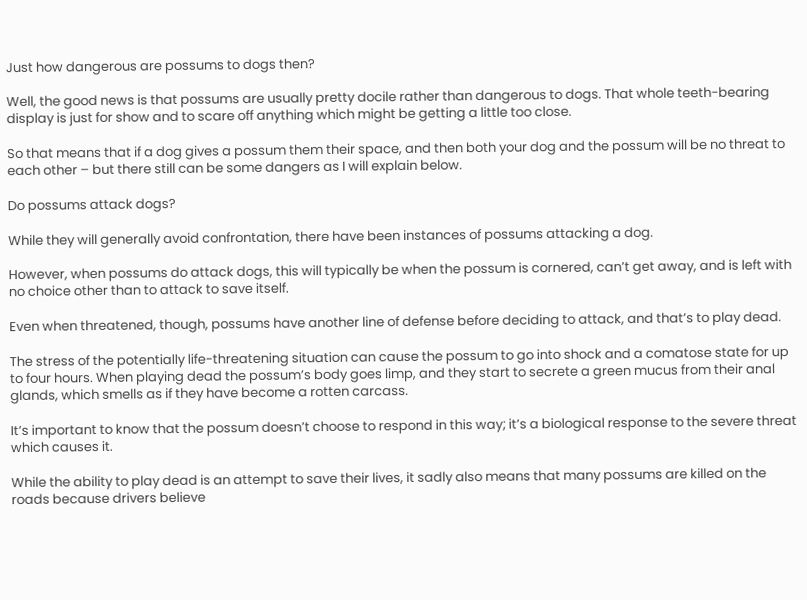Just how dangerous are possums to dogs then?

Well, the good news is that possums are usually pretty docile rather than dangerous to dogs. That whole teeth-bearing display is just for show and to scare off anything which might be getting a little too close.

So that means that if a dog gives a possum them their space, and then both your dog and the possum will be no threat to each other – but there still can be some dangers as I will explain below.

Do possums attack dogs?

While they will generally avoid confrontation, there have been instances of possums attacking a dog.

However, when possums do attack dogs, this will typically be when the possum is cornered, can’t get away, and is left with no choice other than to attack to save itself.

Even when threatened, though, possums have another line of defense before deciding to attack, and that’s to play dead.

The stress of the potentially life-threatening situation can cause the possum to go into shock and a comatose state for up to four hours. When playing dead the possum’s body goes limp, and they start to secrete a green mucus from their anal glands, which smells as if they have become a rotten carcass.

It’s important to know that the possum doesn’t choose to respond in this way; it’s a biological response to the severe threat which causes it.

While the ability to play dead is an attempt to save their lives, it sadly also means that many possums are killed on the roads because drivers believe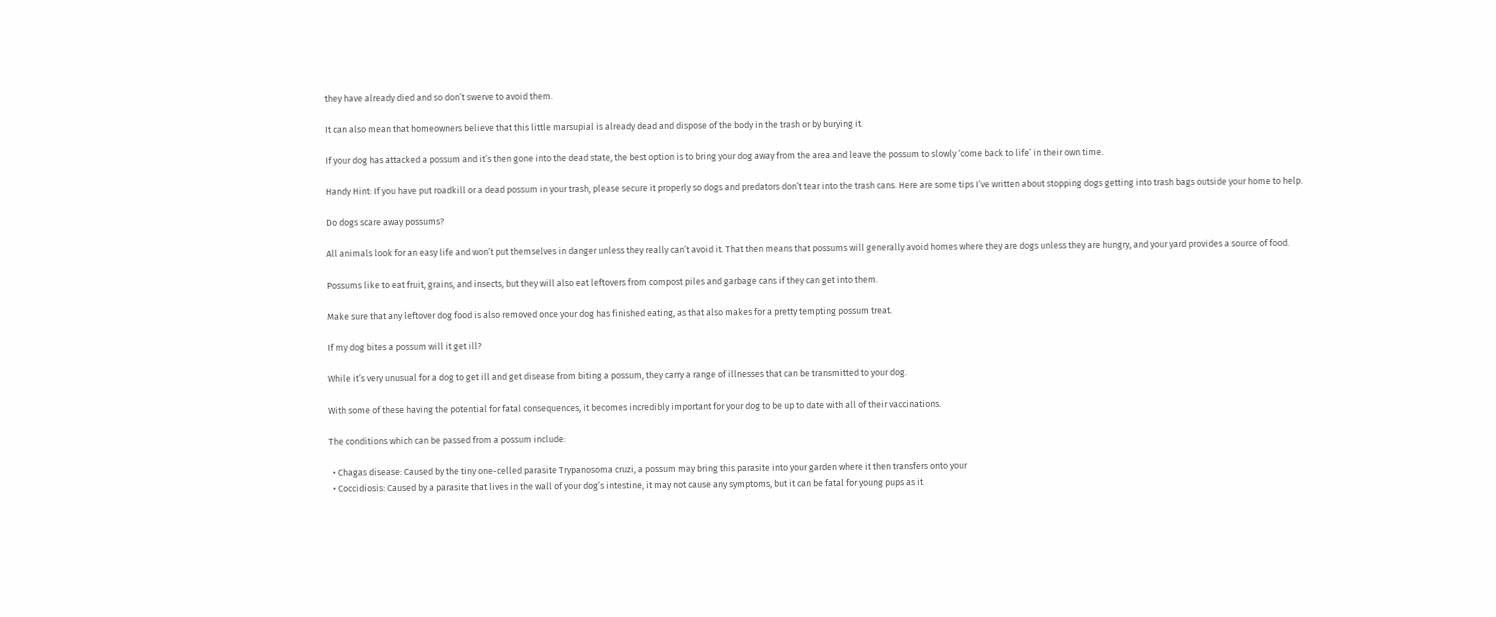they have already died and so don’t swerve to avoid them.

It can also mean that homeowners believe that this little marsupial is already dead and dispose of the body in the trash or by burying it.

If your dog has attacked a possum and it’s then gone into the dead state, the best option is to bring your dog away from the area and leave the possum to slowly ‘come back to life’ in their own time.

Handy Hint: If you have put roadkill or a dead possum in your trash, please secure it properly so dogs and predators don’t tear into the trash cans. Here are some tips I’ve written about stopping dogs getting into trash bags outside your home to help.

Do dogs scare away possums?

All animals look for an easy life and won’t put themselves in danger unless they really can’t avoid it. That then means that possums will generally avoid homes where they are dogs unless they are hungry, and your yard provides a source of food.

Possums like to eat fruit, grains, and insects, but they will also eat leftovers from compost piles and garbage cans if they can get into them.

Make sure that any leftover dog food is also removed once your dog has finished eating, as that also makes for a pretty tempting possum treat.

If my dog bites a possum will it get ill?

While it’s very unusual for a dog to get ill and get disease from biting a possum, they carry a range of illnesses that can be transmitted to your dog.

With some of these having the potential for fatal consequences, it becomes incredibly important for your dog to be up to date with all of their vaccinations.

The conditions which can be passed from a possum include:

  • Chagas disease: Caused by the tiny one-celled parasite Trypanosoma cruzi, a possum may bring this parasite into your garden where it then transfers onto your
  • Coccidiosis: Caused by a parasite that lives in the wall of your dog’s intestine, it may not cause any symptoms, but it can be fatal for young pups as it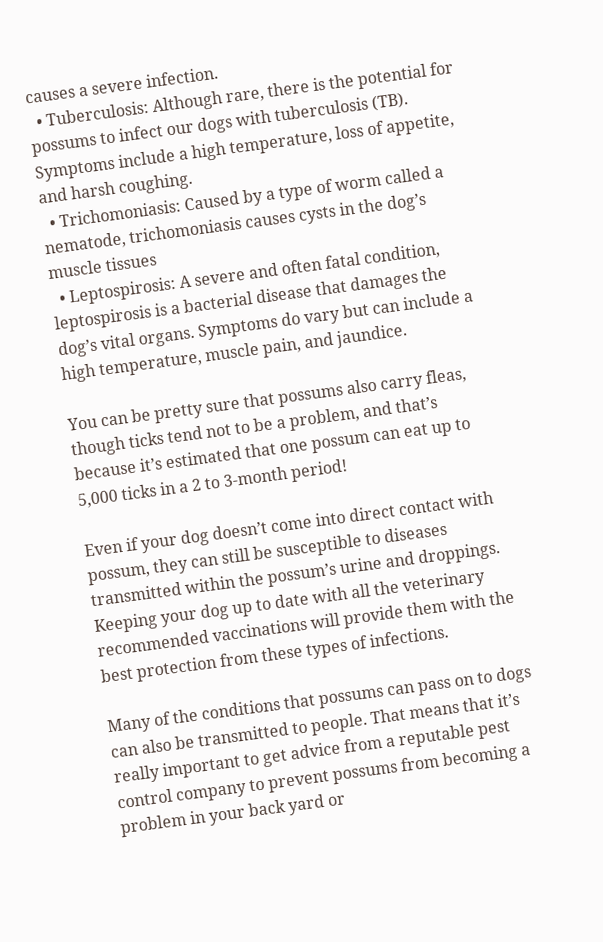causes a severe infection.
  • Tuberculosis: Although rare, there is the potential for possums to infect our dogs with tuberculosis (TB). Symptoms include a high temperature, loss of appetite, and harsh coughing.
  • Trichomoniasis: Caused by a type of worm called a nematode, trichomoniasis causes cysts in the dog’s muscle tissues
  • Leptospirosis: A severe and often fatal condition, leptospirosis is a bacterial disease that damages the dog’s vital organs. Symptoms do vary but can include a high temperature, muscle pain, and jaundice.

You can be pretty sure that possums also carry fleas, though ticks tend not to be a problem, and that’s because it’s estimated that one possum can eat up to 5,000 ticks in a 2 to 3-month period!

Even if your dog doesn’t come into direct contact with possum, they can still be susceptible to diseases transmitted within the possum’s urine and droppings. Keeping your dog up to date with all the veterinary recommended vaccinations will provide them with the best protection from these types of infections.

Many of the conditions that possums can pass on to dogs can also be transmitted to people. That means that it’s really important to get advice from a reputable pest control company to prevent possums from becoming a problem in your back yard or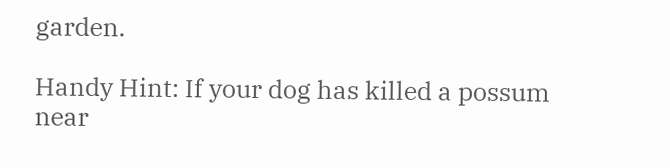garden.

Handy Hint: If your dog has killed a possum near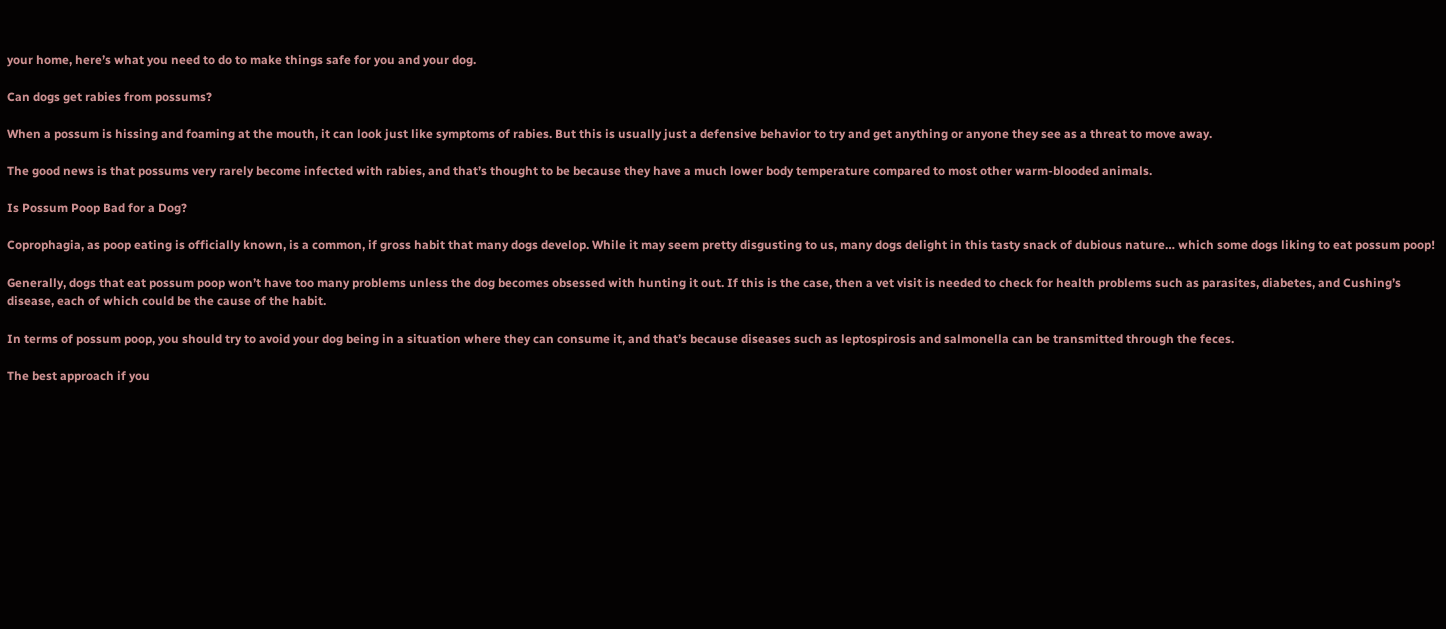your home, here’s what you need to do to make things safe for you and your dog.

Can dogs get rabies from possums?

When a possum is hissing and foaming at the mouth, it can look just like symptoms of rabies. But this is usually just a defensive behavior to try and get anything or anyone they see as a threat to move away.

The good news is that possums very rarely become infected with rabies, and that’s thought to be because they have a much lower body temperature compared to most other warm-blooded animals.

Is Possum Poop Bad for a Dog?

Coprophagia, as poop eating is officially known, is a common, if gross habit that many dogs develop. While it may seem pretty disgusting to us, many dogs delight in this tasty snack of dubious nature… which some dogs liking to eat possum poop!

Generally, dogs that eat possum poop won’t have too many problems unless the dog becomes obsessed with hunting it out. If this is the case, then a vet visit is needed to check for health problems such as parasites, diabetes, and Cushing’s disease, each of which could be the cause of the habit.

In terms of possum poop, you should try to avoid your dog being in a situation where they can consume it, and that’s because diseases such as leptospirosis and salmonella can be transmitted through the feces.

The best approach if you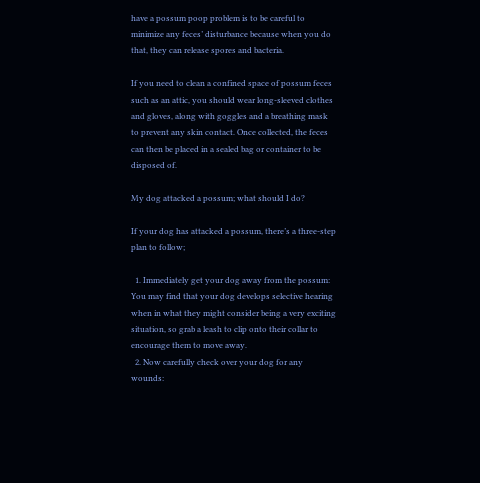have a possum poop problem is to be careful to minimize any feces’ disturbance because when you do that, they can release spores and bacteria.

If you need to clean a confined space of possum feces such as an attic, you should wear long-sleeved clothes and gloves, along with goggles and a breathing mask to prevent any skin contact. Once collected, the feces can then be placed in a sealed bag or container to be disposed of.

My dog attacked a possum; what should I do?

If your dog has attacked a possum, there’s a three-step plan to follow;

  1. Immediately get your dog away from the possum: You may find that your dog develops selective hearing when in what they might consider being a very exciting situation, so grab a leash to clip onto their collar to encourage them to move away.
  2. Now carefully check over your dog for any wounds: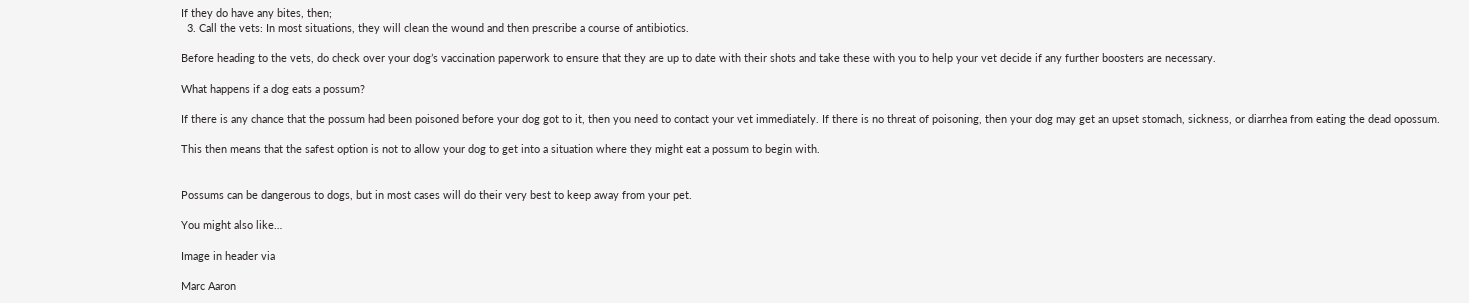If they do have any bites, then;
  3. Call the vets: In most situations, they will clean the wound and then prescribe a course of antibiotics.

Before heading to the vets, do check over your dog’s vaccination paperwork to ensure that they are up to date with their shots and take these with you to help your vet decide if any further boosters are necessary.

What happens if a dog eats a possum?

If there is any chance that the possum had been poisoned before your dog got to it, then you need to contact your vet immediately. If there is no threat of poisoning, then your dog may get an upset stomach, sickness, or diarrhea from eating the dead opossum.

This then means that the safest option is not to allow your dog to get into a situation where they might eat a possum to begin with.


Possums can be dangerous to dogs, but in most cases will do their very best to keep away from your pet.

You might also like…

Image in header via

Marc Aaron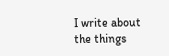I write about the things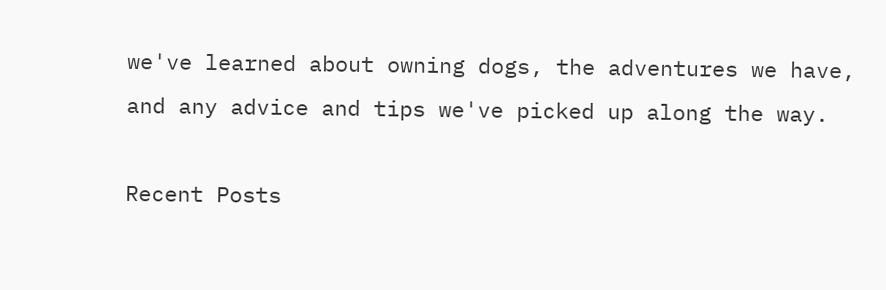we've learned about owning dogs, the adventures we have, and any advice and tips we've picked up along the way.

Recent Posts